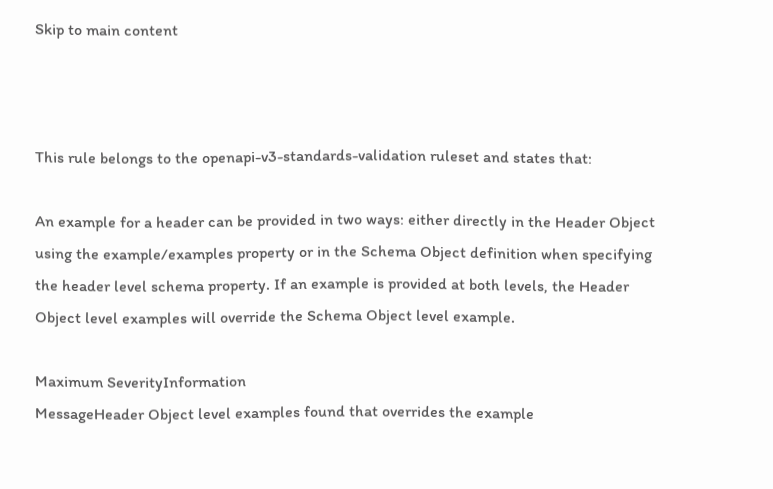Skip to main content



This rule belongs to the openapi-v3-standards-validation ruleset and states that:

An example for a header can be provided in two ways: either directly in the Header Object using the example/examples property or in the Schema Object definition when specifying the header level schema property. If an example is provided at both levels, the Header Object level examples will override the Schema Object level example.

Maximum SeverityInformation
MessageHeader Object level examples found that overrides the example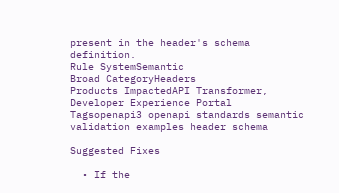present in the header's schema definition.
Rule SystemSemantic
Broad CategoryHeaders
Products ImpactedAPI Transformer, Developer Experience Portal
Tagsopenapi3 openapi standards semantic validation examples header schema

Suggested Fixes

  • If the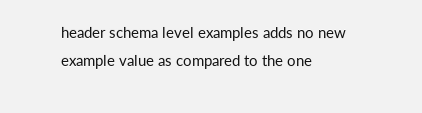header schema level examples adds no new example value as compared to the one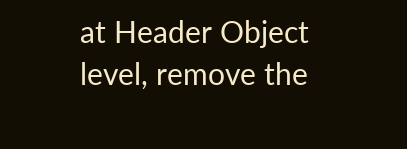at Header Object level, remove the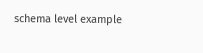schema level example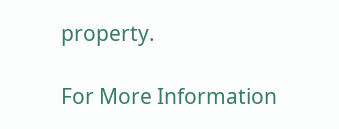property.

For More Information